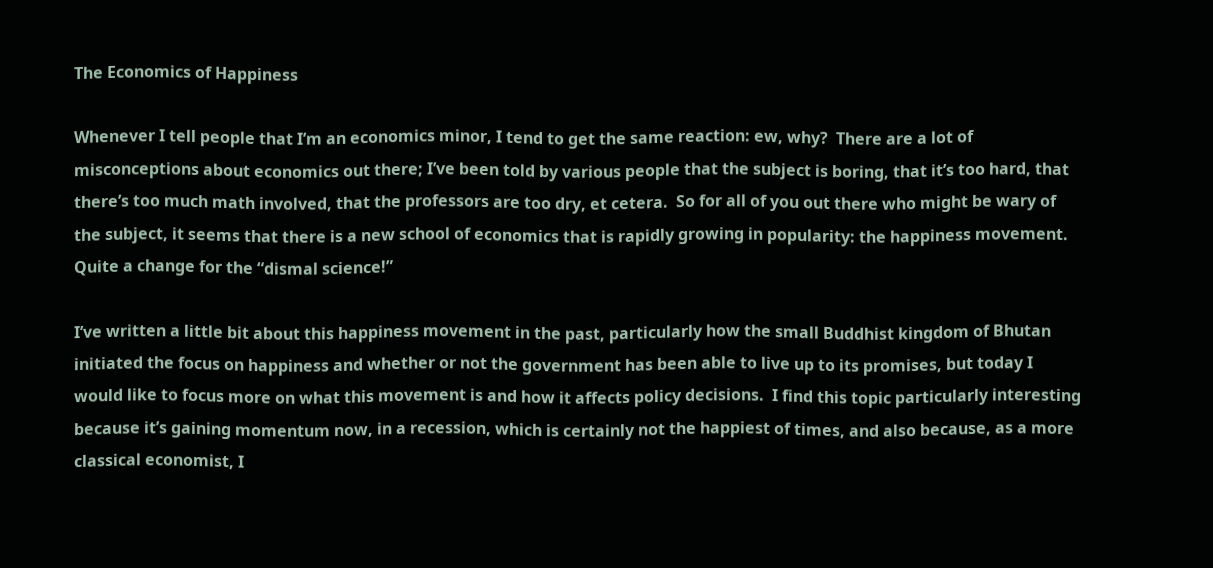The Economics of Happiness

Whenever I tell people that I’m an economics minor, I tend to get the same reaction: ew, why?  There are a lot of misconceptions about economics out there; I’ve been told by various people that the subject is boring, that it’s too hard, that there’s too much math involved, that the professors are too dry, et cetera.  So for all of you out there who might be wary of the subject, it seems that there is a new school of economics that is rapidly growing in popularity: the happiness movement.  Quite a change for the “dismal science!”

I’ve written a little bit about this happiness movement in the past, particularly how the small Buddhist kingdom of Bhutan initiated the focus on happiness and whether or not the government has been able to live up to its promises, but today I would like to focus more on what this movement is and how it affects policy decisions.  I find this topic particularly interesting because it’s gaining momentum now, in a recession, which is certainly not the happiest of times, and also because, as a more classical economist, I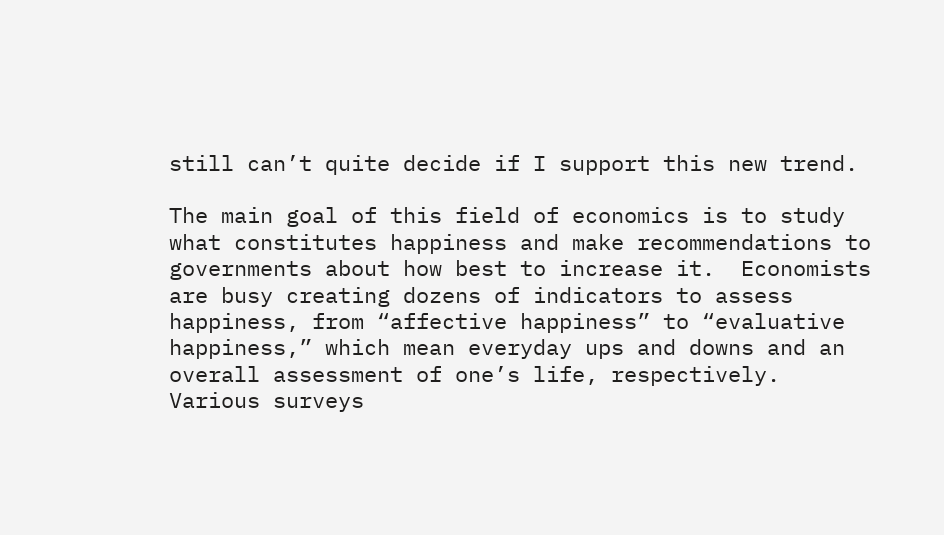still can’t quite decide if I support this new trend.

The main goal of this field of economics is to study what constitutes happiness and make recommendations to governments about how best to increase it.  Economists are busy creating dozens of indicators to assess happiness, from “affective happiness” to “evaluative happiness,” which mean everyday ups and downs and an overall assessment of one’s life, respectively.  Various surveys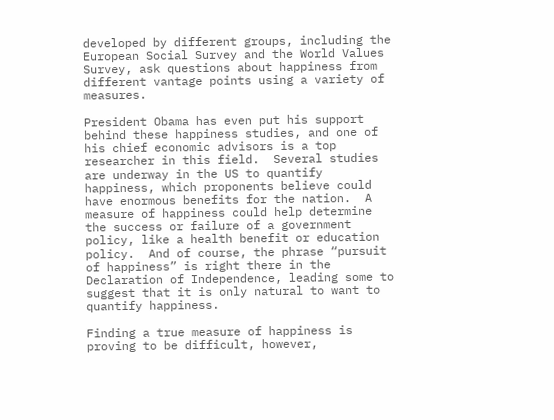developed by different groups, including the European Social Survey and the World Values Survey, ask questions about happiness from different vantage points using a variety of measures.

President Obama has even put his support behind these happiness studies, and one of his chief economic advisors is a top researcher in this field.  Several studies are underway in the US to quantify happiness, which proponents believe could have enormous benefits for the nation.  A measure of happiness could help determine the success or failure of a government policy, like a health benefit or education policy.  And of course, the phrase “pursuit of happiness” is right there in the Declaration of Independence, leading some to suggest that it is only natural to want to quantify happiness.

Finding a true measure of happiness is proving to be difficult, however,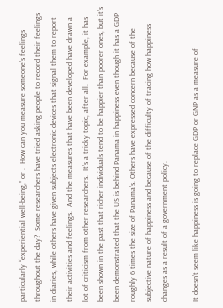particularly “experiential well-being,” or .  How can you measure someone’s feelings throughout the day?  Some researchers have tried asking people to record their feelings in diaries, while others have given subjects electronic devices that signal them to report their activities and feelings.  And the measures that have been developed have drawn a lot of criticism from other researchers.  It’s a tricky topic, after all.  For example, it has been shown in the past that richer individuals tend to be happier than poorer ones, but it’s been demonstrated that the US is behind Panama in happiness even though it has a GDP roughly 6 times the size of Panama’s. Others have expressed concern because of the subjective nature of happiness and because of the difficulty of tracing how happiness changes as a result of a government policy.

It doesn’t seem like happiness is going to replace GDP or GNP as a measure of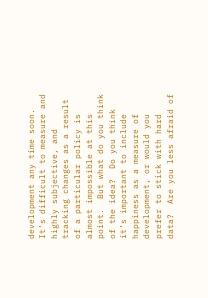development any time soon.  It’s difficult to measure and highly subjective, and tracking changes as a result of a particular policy is almost impossible at this point.  But what do you think of the idea?  Do you think it’s important to include happiness as a measure of development, or would you prefer to stick with hard data?  Are you less afraid of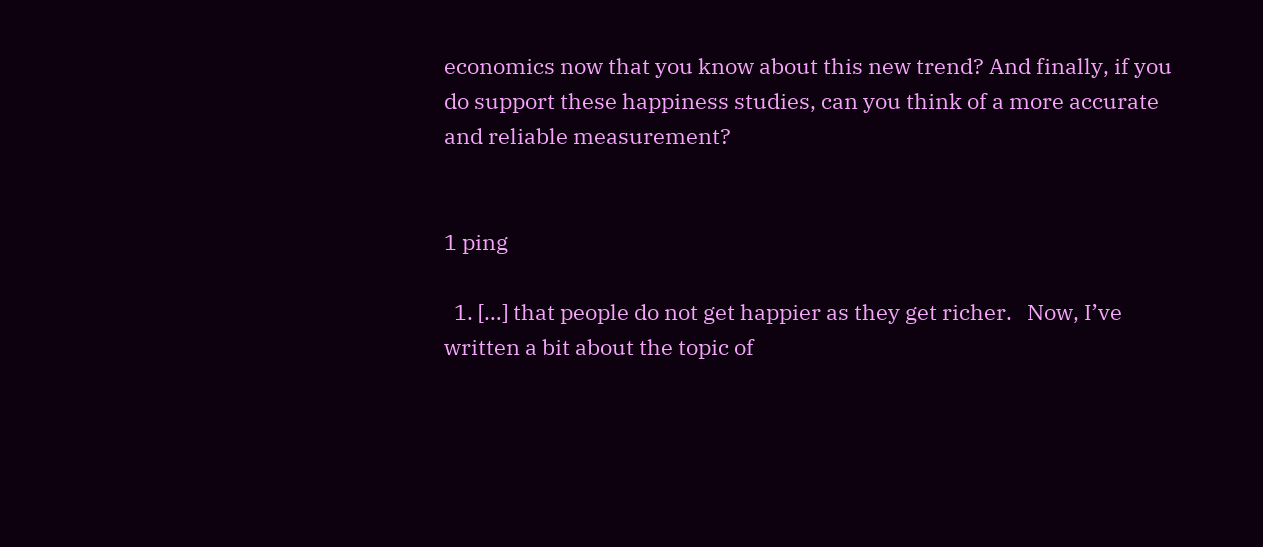economics now that you know about this new trend? And finally, if you do support these happiness studies, can you think of a more accurate and reliable measurement?


1 ping

  1. […] that people do not get happier as they get richer.   Now, I’ve written a bit about the topic of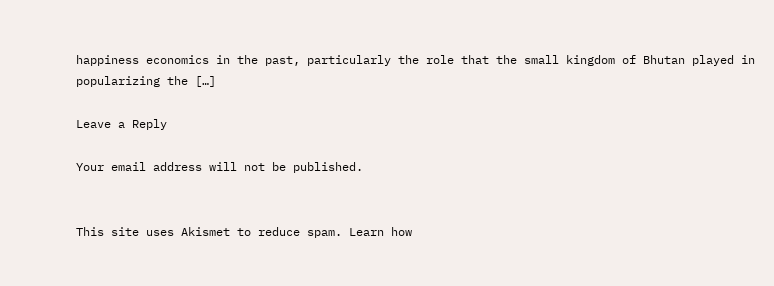happiness economics in the past, particularly the role that the small kingdom of Bhutan played in popularizing the […]

Leave a Reply

Your email address will not be published.


This site uses Akismet to reduce spam. Learn how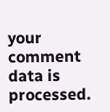your comment data is processed.